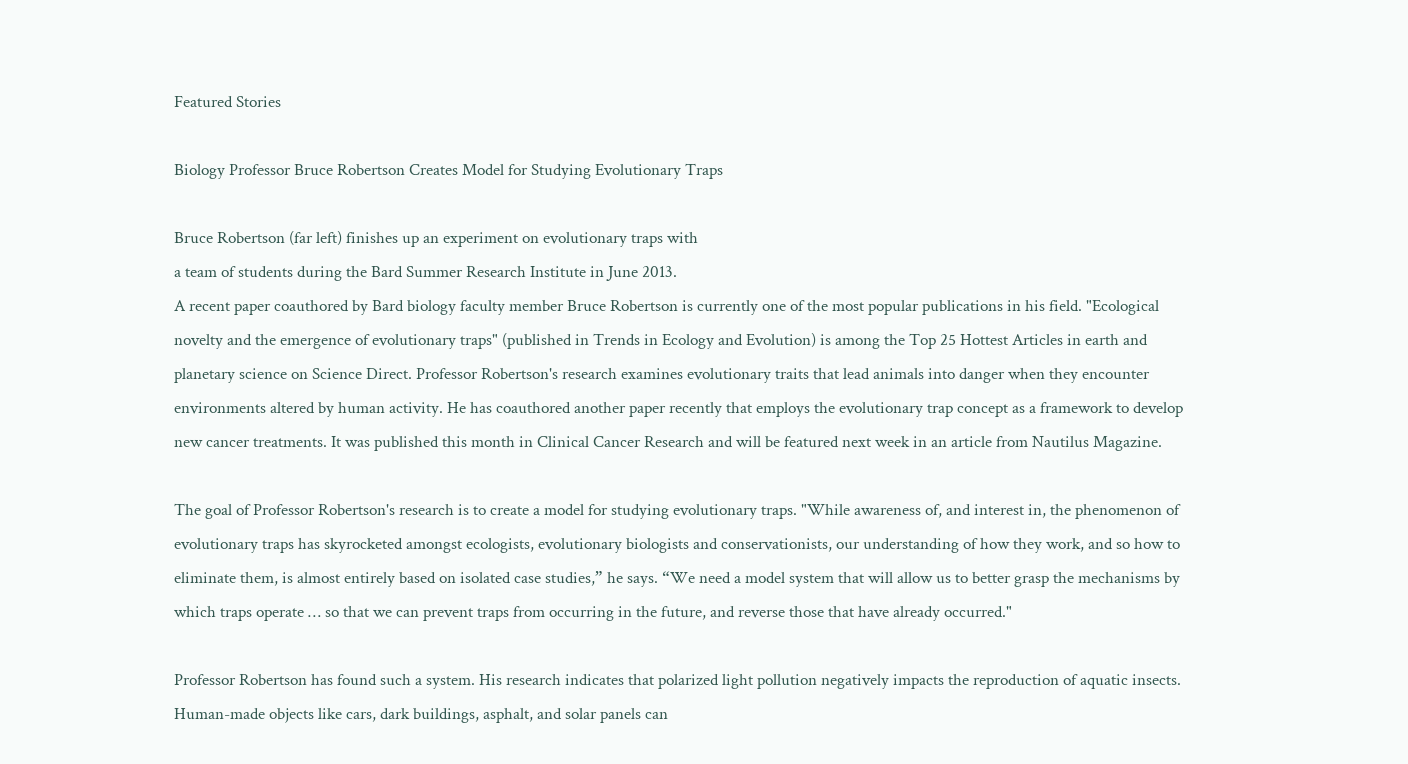Featured Stories

Biology Professor Bruce Robertson Creates Model for Studying Evolutionary Traps

Bruce Robertson (far left) finishes up an experiment on evolutionary traps with
a team of students during the Bard Summer Research Institute in June 2013.
A recent paper coauthored by Bard biology faculty member Bruce Robertson is currently one of the most popular publications in his field. "Ecological novelty and the emergence of evolutionary traps" (published in Trends in Ecology and Evolution) is among the Top 25 Hottest Articles in earth and planetary science on Science Direct. Professor Robertson's research examines evolutionary traits that lead animals into danger when they encounter environments altered by human activity. He has coauthored another paper recently that employs the evolutionary trap concept as a framework to develop new cancer treatments. It was published this month in Clinical Cancer Research and will be featured next week in an article from Nautilus Magazine.

The goal of Professor Robertson's research is to create a model for studying evolutionary traps. "While awareness of, and interest in, the phenomenon of evolutionary traps has skyrocketed amongst ecologists, evolutionary biologists and conservationists, our understanding of how they work, and so how to eliminate them, is almost entirely based on isolated case studies,” he says. “We need a model system that will allow us to better grasp the mechanisms by which traps operate … so that we can prevent traps from occurring in the future, and reverse those that have already occurred."

Professor Robertson has found such a system. His research indicates that polarized light pollution negatively impacts the reproduction of aquatic insects. Human-made objects like cars, dark buildings, asphalt, and solar panels can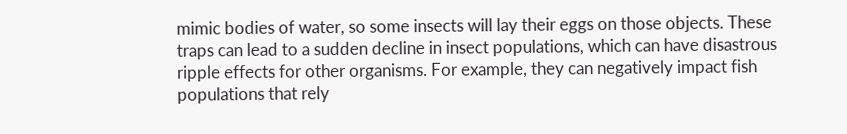mimic bodies of water, so some insects will lay their eggs on those objects. These traps can lead to a sudden decline in insect populations, which can have disastrous ripple effects for other organisms. For example, they can negatively impact fish populations that rely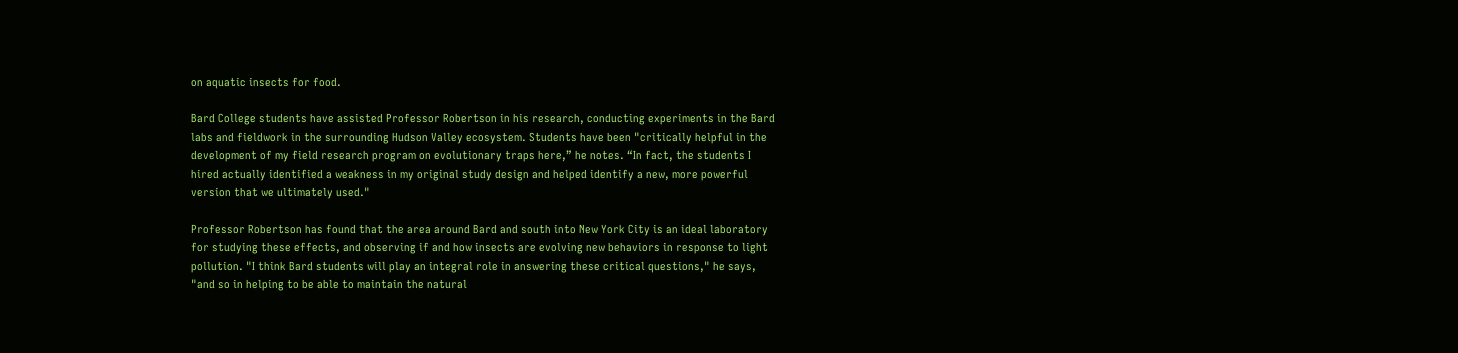on aquatic insects for food.

Bard College students have assisted Professor Robertson in his research, conducting experiments in the Bard labs and fieldwork in the surrounding Hudson Valley ecosystem. Students have been "critically helpful in the development of my field research program on evolutionary traps here,” he notes. “In fact, the students I hired actually identified a weakness in my original study design and helped identify a new, more powerful version that we ultimately used."

Professor Robertson has found that the area around Bard and south into New York City is an ideal laboratory for studying these effects, and observing if and how insects are evolving new behaviors in response to light pollution. "I think Bard students will play an integral role in answering these critical questions," he says, "and so in helping to be able to maintain the natural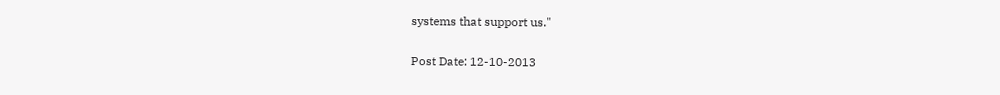systems that support us."

Post Date: 12-10-2013